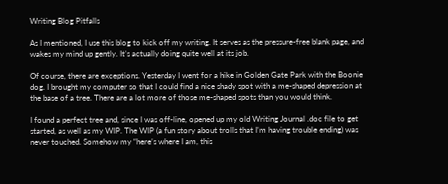Writing Blog Pitfalls

As I mentioned, I use this blog to kick off my writing. It serves as the pressure-free blank page, and wakes my mind up gently. It’s actually doing quite well at its job.

Of course, there are exceptions. Yesterday I went for a hike in Golden Gate Park with the Boonie dog. I brought my computer so that I could find a nice shady spot with a me-shaped depression at the base of a tree. There are a lot more of those me-shaped spots than you would think.

I found a perfect tree and, since I was off-line, opened up my old Writing Journal .doc file to get started, as well as my WIP. The WIP (a fun story about trolls that I’m having trouble ending) was never touched. Somehow my “here’s where I am, this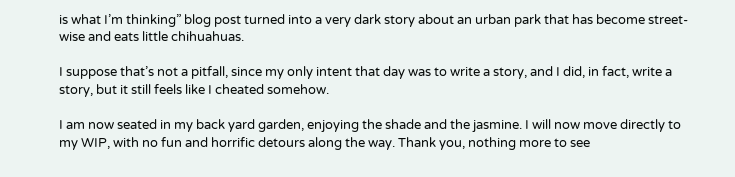is what I’m thinking” blog post turned into a very dark story about an urban park that has become street-wise and eats little chihuahuas.

I suppose that’s not a pitfall, since my only intent that day was to write a story, and I did, in fact, write a story, but it still feels like I cheated somehow.

I am now seated in my back yard garden, enjoying the shade and the jasmine. I will now move directly to my WIP, with no fun and horrific detours along the way. Thank you, nothing more to see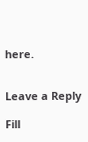here.


Leave a Reply

Fill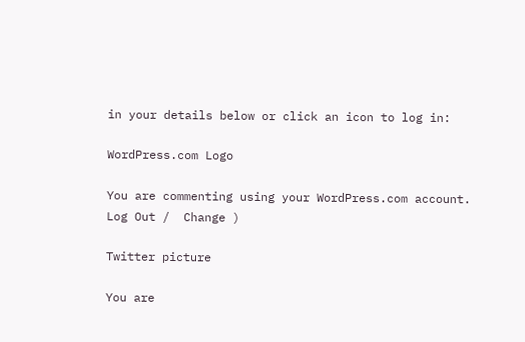in your details below or click an icon to log in:

WordPress.com Logo

You are commenting using your WordPress.com account. Log Out /  Change )

Twitter picture

You are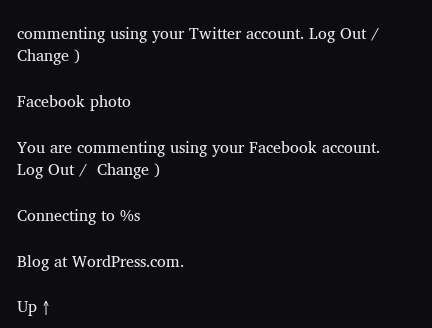commenting using your Twitter account. Log Out /  Change )

Facebook photo

You are commenting using your Facebook account. Log Out /  Change )

Connecting to %s

Blog at WordPress.com.

Up ↑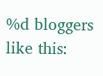%d bloggers like this: